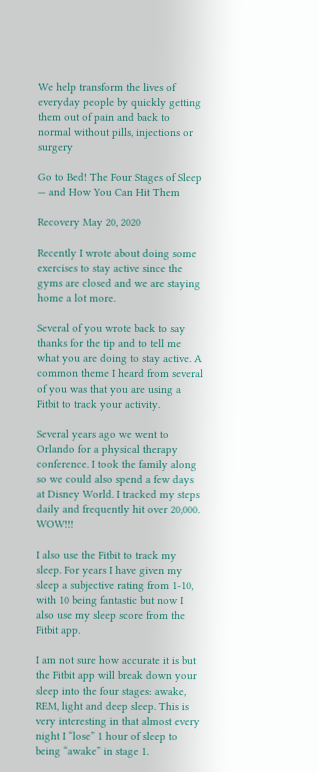We help transform the lives of everyday people by quickly getting them out of pain and back to normal without pills, injections or surgery

Go to Bed! The Four Stages of Sleep — and How You Can Hit Them

Recovery May 20, 2020

Recently I wrote about doing some exercises to stay active since the gyms are closed and we are staying home a lot more.

Several of you wrote back to say thanks for the tip and to tell me what you are doing to stay active. A common theme I heard from several of you was that you are using a Fitbit to track your activity.

Several years ago we went to Orlando for a physical therapy conference. I took the family along so we could also spend a few days at Disney World. I tracked my steps daily and frequently hit over 20,000. WOW!!!

I also use the Fitbit to track my sleep. For years I have given my sleep a subjective rating from 1-10, with 10 being fantastic but now I also use my sleep score from the Fitbit app.

I am not sure how accurate it is but the Fitbit app will break down your sleep into the four stages: awake, REM, light and deep sleep. This is very interesting in that almost every night I “lose” 1 hour of sleep to being “awake” in stage 1.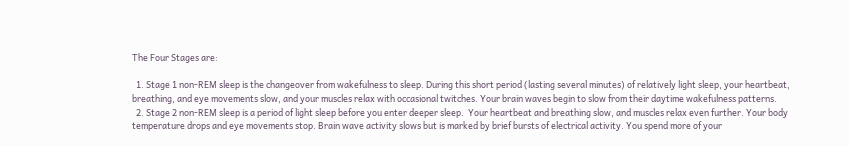The Four Stages are:

  1. Stage 1 non-REM sleep is the changeover from wakefulness to sleep. During this short period (lasting several minutes) of relatively light sleep, your heartbeat, breathing, and eye movements slow, and your muscles relax with occasional twitches. Your brain waves begin to slow from their daytime wakefulness patterns.
  2. Stage 2 non-REM sleep is a period of light sleep before you enter deeper sleep.  Your heartbeat and breathing slow, and muscles relax even further. Your body temperature drops and eye movements stop. Brain wave activity slows but is marked by brief bursts of electrical activity. You spend more of your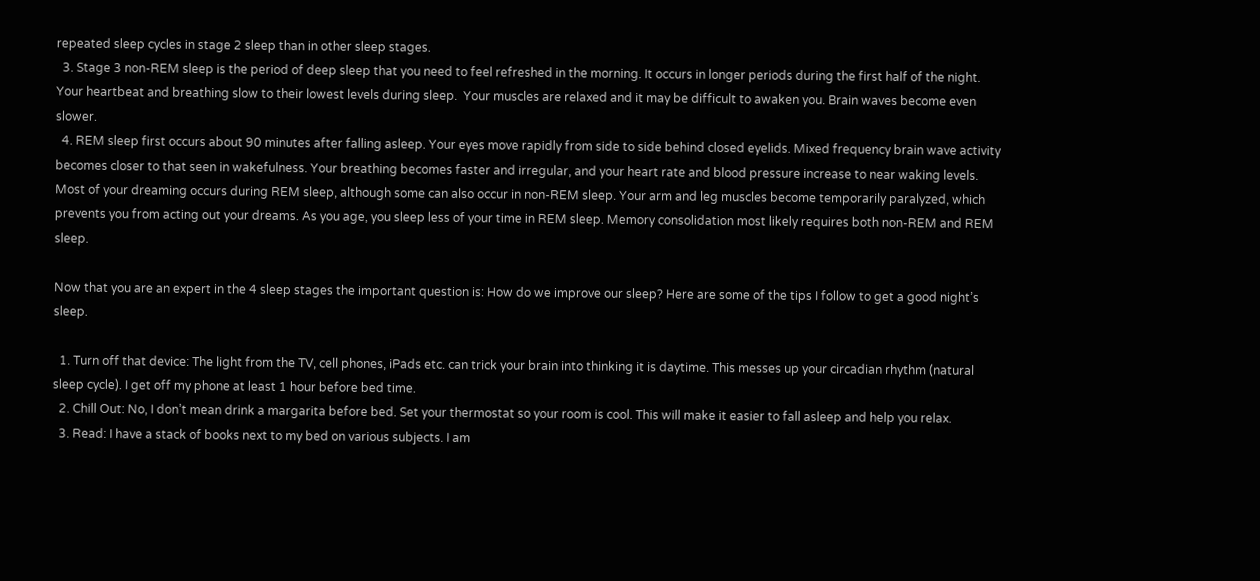repeated sleep cycles in stage 2 sleep than in other sleep stages.
  3. Stage 3 non-REM sleep is the period of deep sleep that you need to feel refreshed in the morning. It occurs in longer periods during the first half of the night. Your heartbeat and breathing slow to their lowest levels during sleep.  Your muscles are relaxed and it may be difficult to awaken you. Brain waves become even slower.
  4. REM sleep first occurs about 90 minutes after falling asleep. Your eyes move rapidly from side to side behind closed eyelids. Mixed frequency brain wave activity becomes closer to that seen in wakefulness. Your breathing becomes faster and irregular, and your heart rate and blood pressure increase to near waking levels. Most of your dreaming occurs during REM sleep, although some can also occur in non-REM sleep. Your arm and leg muscles become temporarily paralyzed, which prevents you from acting out your dreams. As you age, you sleep less of your time in REM sleep. Memory consolidation most likely requires both non-REM and REM sleep.

Now that you are an expert in the 4 sleep stages the important question is: How do we improve our sleep? Here are some of the tips I follow to get a good night’s sleep.

  1. Turn off that device: The light from the TV, cell phones, iPads etc. can trick your brain into thinking it is daytime. This messes up your circadian rhythm (natural sleep cycle). I get off my phone at least 1 hour before bed time.
  2. Chill Out: No, I don’t mean drink a margarita before bed. Set your thermostat so your room is cool. This will make it easier to fall asleep and help you relax.
  3. Read: I have a stack of books next to my bed on various subjects. I am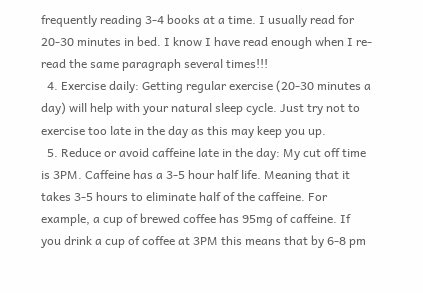frequently reading 3-4 books at a time. I usually read for 20-30 minutes in bed. I know I have read enough when I re-read the same paragraph several times!!!
  4. Exercise daily: Getting regular exercise (20-30 minutes a day) will help with your natural sleep cycle. Just try not to exercise too late in the day as this may keep you up.
  5. Reduce or avoid caffeine late in the day: My cut off time is 3PM. Caffeine has a 3-5 hour half life. Meaning that it takes 3-5 hours to eliminate half of the caffeine. For example, a cup of brewed coffee has 95mg of caffeine. If you drink a cup of coffee at 3PM this means that by 6-8 pm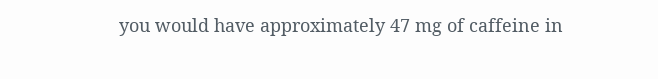you would have approximately 47 mg of caffeine in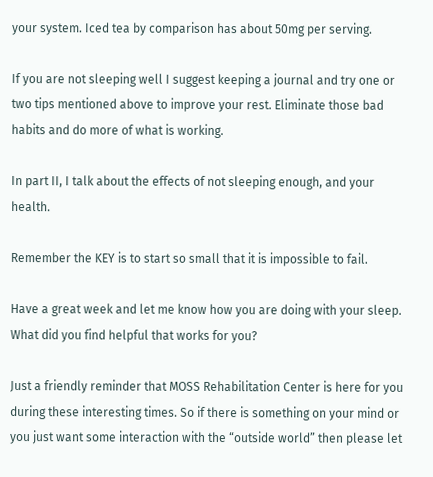your system. Iced tea by comparison has about 50mg per serving.

If you are not sleeping well I suggest keeping a journal and try one or two tips mentioned above to improve your rest. Eliminate those bad habits and do more of what is working.

In part II, I talk about the effects of not sleeping enough, and your health.

Remember the KEY is to start so small that it is impossible to fail.

Have a great week and let me know how you are doing with your sleep.  What did you find helpful that works for you?

Just a friendly reminder that MOSS Rehabilitation Center is here for you during these interesting times. So if there is something on your mind or you just want some interaction with the “outside world” then please let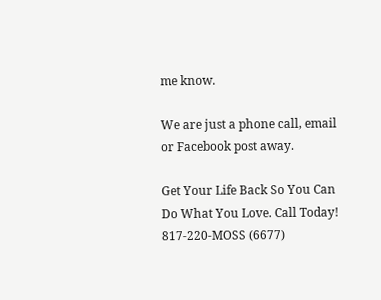me know.

We are just a phone call, email or Facebook post away.

Get Your Life Back So You Can Do What You Love. Call Today!
817-220-MOSS (6677)